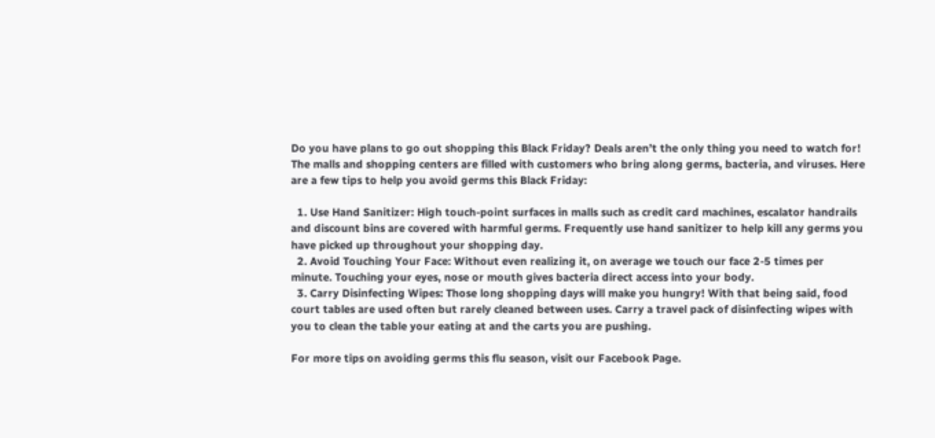Do you have plans to go out shopping this Black Friday? Deals aren’t the only thing you need to watch for! The malls and shopping centers are filled with customers who bring along germs, bacteria, and viruses. Here are a few tips to help you avoid germs this Black Friday:

  1. Use Hand Sanitizer: High touch-point surfaces in malls such as credit card machines, escalator handrails and discount bins are covered with harmful germs. Frequently use hand sanitizer to help kill any germs you have picked up throughout your shopping day.
  2. Avoid Touching Your Face: Without even realizing it, on average we touch our face 2-5 times per minute. Touching your eyes, nose or mouth gives bacteria direct access into your body.
  3. Carry Disinfecting Wipes: Those long shopping days will make you hungry! With that being said, food court tables are used often but rarely cleaned between uses. Carry a travel pack of disinfecting wipes with you to clean the table your eating at and the carts you are pushing.

For more tips on avoiding germs this flu season, visit our Facebook Page.